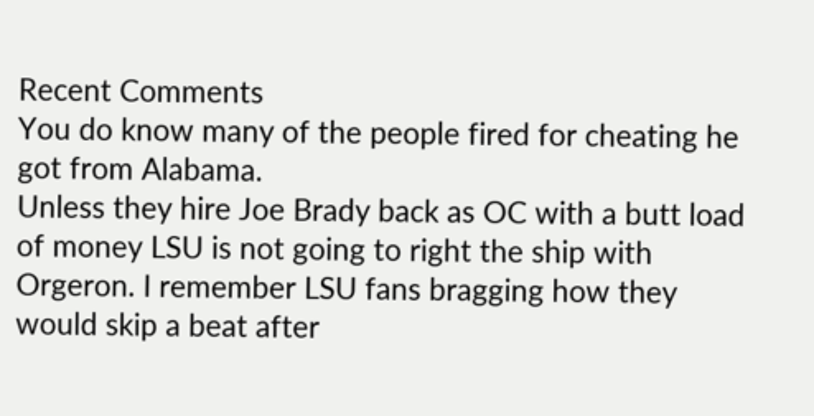Recent Comments
You do know many of the people fired for cheating he got from Alabama.
Unless they hire Joe Brady back as OC with a butt load of money LSU is not going to right the ship with Orgeron. I remember LSU fans bragging how they would skip a beat after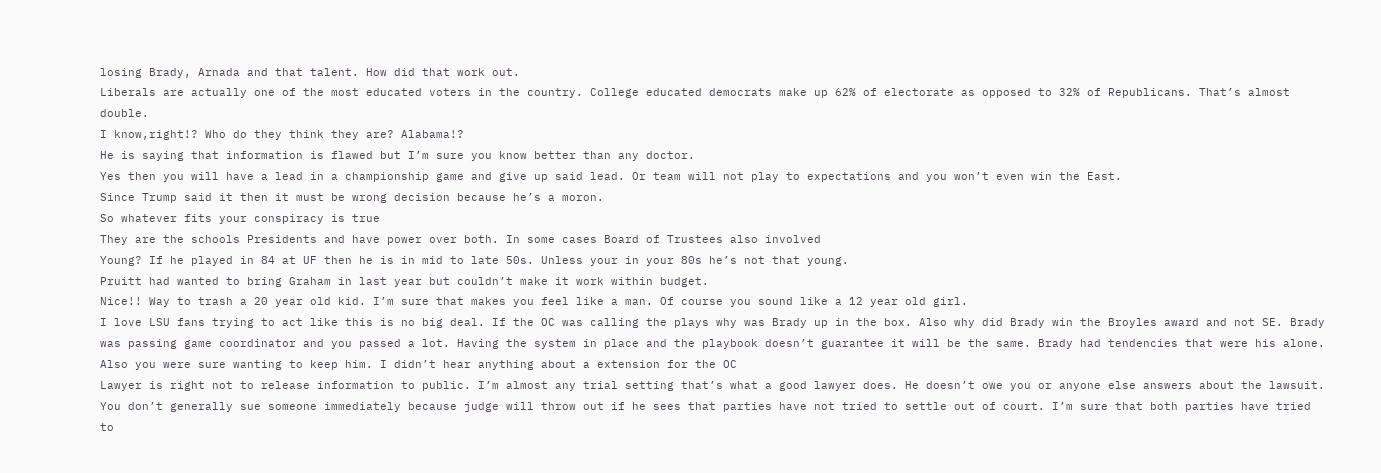losing Brady, Arnada and that talent. How did that work out.
Liberals are actually one of the most educated voters in the country. College educated democrats make up 62% of electorate as opposed to 32% of Republicans. That’s almost double.
I know,right!? Who do they think they are? Alabama!?
He is saying that information is flawed but I’m sure you know better than any doctor.
Yes then you will have a lead in a championship game and give up said lead. Or team will not play to expectations and you won’t even win the East.
Since Trump said it then it must be wrong decision because he’s a moron.
So whatever fits your conspiracy is true
They are the schools Presidents and have power over both. In some cases Board of Trustees also involved
Young? If he played in 84 at UF then he is in mid to late 50s. Unless your in your 80s he’s not that young.
Pruitt had wanted to bring Graham in last year but couldn’t make it work within budget.
Nice!! Way to trash a 20 year old kid. I’m sure that makes you feel like a man. Of course you sound like a 12 year old girl.
I love LSU fans trying to act like this is no big deal. If the OC was calling the plays why was Brady up in the box. Also why did Brady win the Broyles award and not SE. Brady was passing game coordinator and you passed a lot. Having the system in place and the playbook doesn’t guarantee it will be the same. Brady had tendencies that were his alone. Also you were sure wanting to keep him. I didn’t hear anything about a extension for the OC
Lawyer is right not to release information to public. I’m almost any trial setting that’s what a good lawyer does. He doesn’t owe you or anyone else answers about the lawsuit. You don’t generally sue someone immediately because judge will throw out if he sees that parties have not tried to settle out of court. I’m sure that both parties have tried to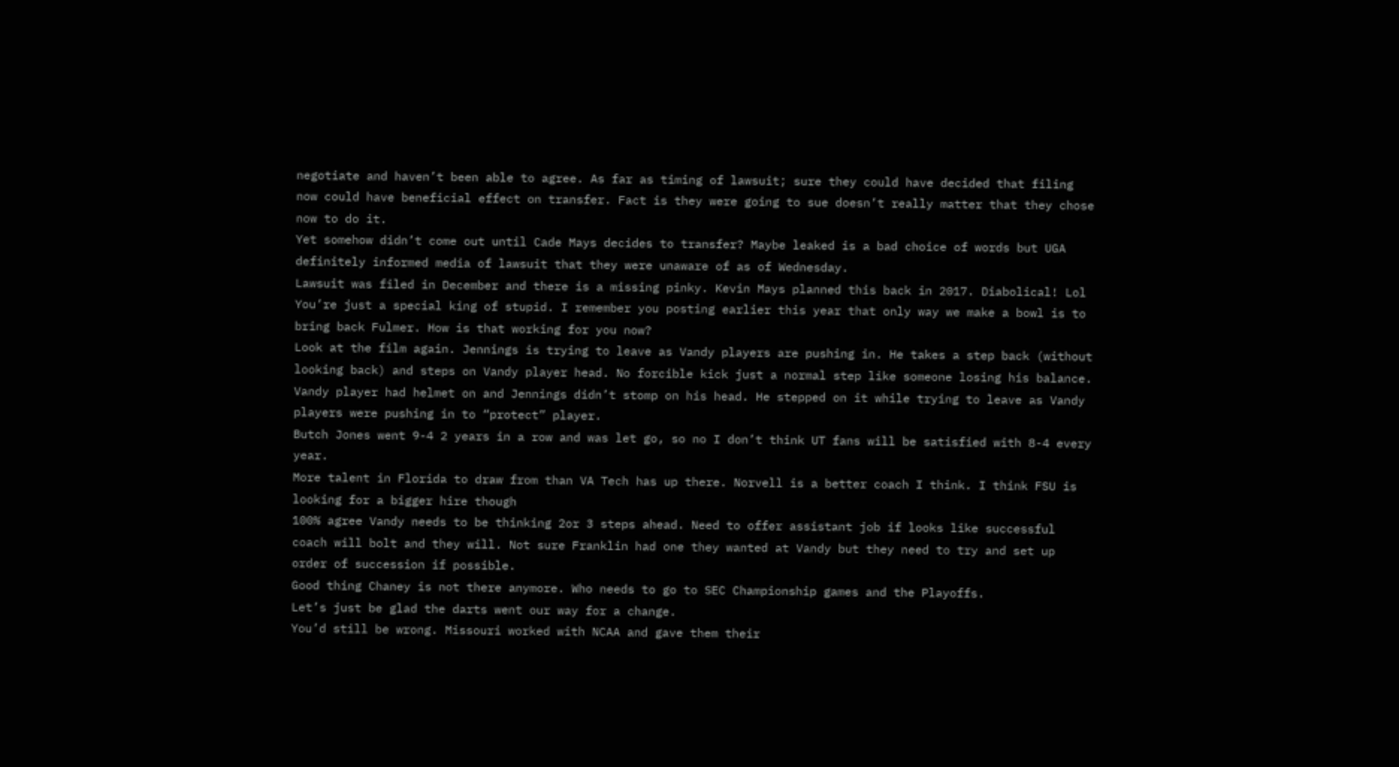negotiate and haven’t been able to agree. As far as timing of lawsuit; sure they could have decided that filing now could have beneficial effect on transfer. Fact is they were going to sue doesn’t really matter that they chose now to do it.
Yet somehow didn’t come out until Cade Mays decides to transfer? Maybe leaked is a bad choice of words but UGA definitely informed media of lawsuit that they were unaware of as of Wednesday.
Lawsuit was filed in December and there is a missing pinky. Kevin Mays planned this back in 2017. Diabolical! Lol
You’re just a special king of stupid. I remember you posting earlier this year that only way we make a bowl is to bring back Fulmer. How is that working for you now?
Look at the film again. Jennings is trying to leave as Vandy players are pushing in. He takes a step back (without looking back) and steps on Vandy player head. No forcible kick just a normal step like someone losing his balance.
Vandy player had helmet on and Jennings didn’t stomp on his head. He stepped on it while trying to leave as Vandy players were pushing in to “protect” player.
Butch Jones went 9-4 2 years in a row and was let go, so no I don’t think UT fans will be satisfied with 8-4 every year.
More talent in Florida to draw from than VA Tech has up there. Norvell is a better coach I think. I think FSU is looking for a bigger hire though
100% agree Vandy needs to be thinking 2or 3 steps ahead. Need to offer assistant job if looks like successful coach will bolt and they will. Not sure Franklin had one they wanted at Vandy but they need to try and set up order of succession if possible.
Good thing Chaney is not there anymore. Who needs to go to SEC Championship games and the Playoffs.
Let’s just be glad the darts went our way for a change.
You’d still be wrong. Missouri worked with NCAA and gave them their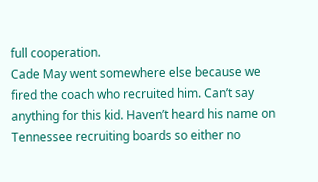full cooperation.
Cade May went somewhere else because we fired the coach who recruited him. Can’t say anything for this kid. Haven’t heard his name on Tennessee recruiting boards so either no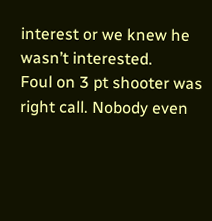interest or we knew he wasn’t interested.
Foul on 3 pt shooter was right call. Nobody even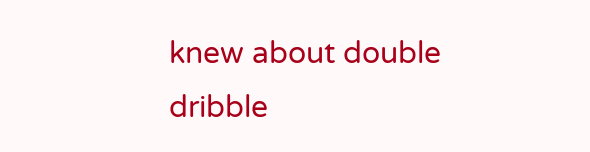knew about double dribble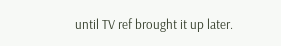until TV ref brought it up later.